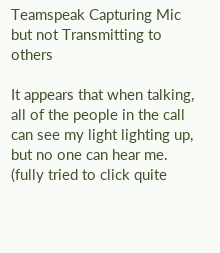Teamspeak Capturing Mic but not Transmitting to others

It appears that when talking, all of the people in the call can see my light lighting up, but no one can hear me. (fully tried to click quite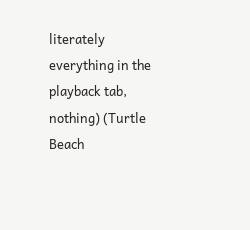literately everything in the playback tab, nothing) (Turtle Beach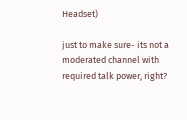Headset)

just to make sure- its not a moderated channel with required talk power, right?